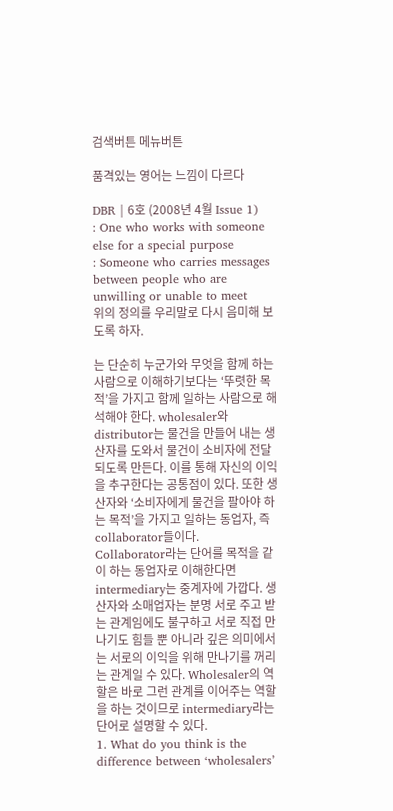검색버튼 메뉴버튼

품격있는 영어는 느낌이 다르다

DBR | 6호 (2008년 4월 Issue 1)
: One who works with someone else for a special purpose
: Someone who carries messages between people who are
unwilling or unable to meet
위의 정의를 우리말로 다시 음미해 보도록 하자.

는 단순히 누군가와 무엇을 함께 하는 사람으로 이해하기보다는 ‘뚜렷한 목적’을 가지고 함께 일하는 사람으로 해석해야 한다. wholesaler와 distributor는 물건을 만들어 내는 생산자를 도와서 물건이 소비자에 전달되도록 만든다. 이를 통해 자신의 이익을 추구한다는 공통점이 있다. 또한 생산자와 ‘소비자에게 물건을 팔아야 하는 목적’을 가지고 일하는 동업자, 즉 collaborator들이다.
Collaborator라는 단어를 목적을 같이 하는 동업자로 이해한다면 intermediary는 중계자에 가깝다. 생산자와 소매업자는 분명 서로 주고 받는 관계임에도 불구하고 서로 직접 만나기도 힘들 뿐 아니라 깊은 의미에서는 서로의 이익을 위해 만나기를 꺼리는 관계일 수 있다. Wholesaler의 역할은 바로 그런 관계를 이어주는 역할을 하는 것이므로 intermediary라는 단어로 설명할 수 있다.
1. What do you think is the difference between ‘wholesalers’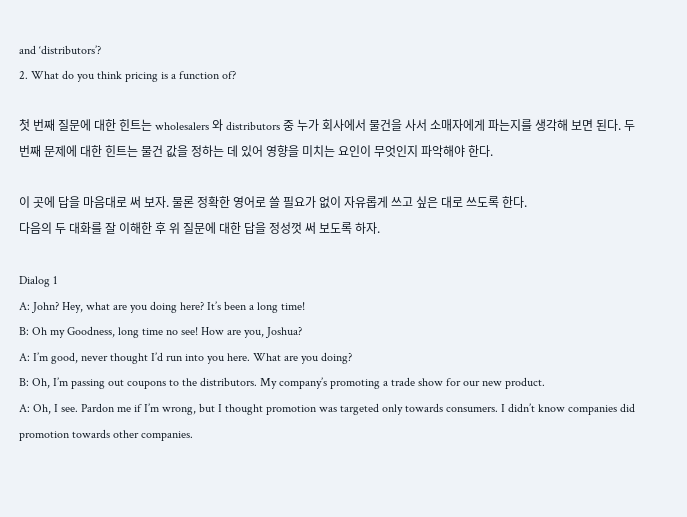and ‘distributors’?
2. What do you think pricing is a function of?

첫 번째 질문에 대한 힌트는 wholesalers 와 distributors 중 누가 회사에서 물건을 사서 소매자에게 파는지를 생각해 보면 된다. 두 번째 문제에 대한 힌트는 물건 값을 정하는 데 있어 영향을 미치는 요인이 무엇인지 파악해야 한다.

이 곳에 답을 마음대로 써 보자. 물론 정확한 영어로 쓸 필요가 없이 자유롭게 쓰고 싶은 대로 쓰도록 한다.
다음의 두 대화를 잘 이해한 후 위 질문에 대한 답을 정성껏 써 보도록 하자.

Dialog 1
A: John? Hey, what are you doing here? It’s been a long time!
B: Oh my Goodness, long time no see! How are you, Joshua?
A: I’m good, never thought I’d run into you here. What are you doing?
B: Oh, I’m passing out coupons to the distributors. My company’s promoting a trade show for our new product.
A: Oh, I see. Pardon me if I’m wrong, but I thought promotion was targeted only towards consumers. I didn’t know companies did promotion towards other companies.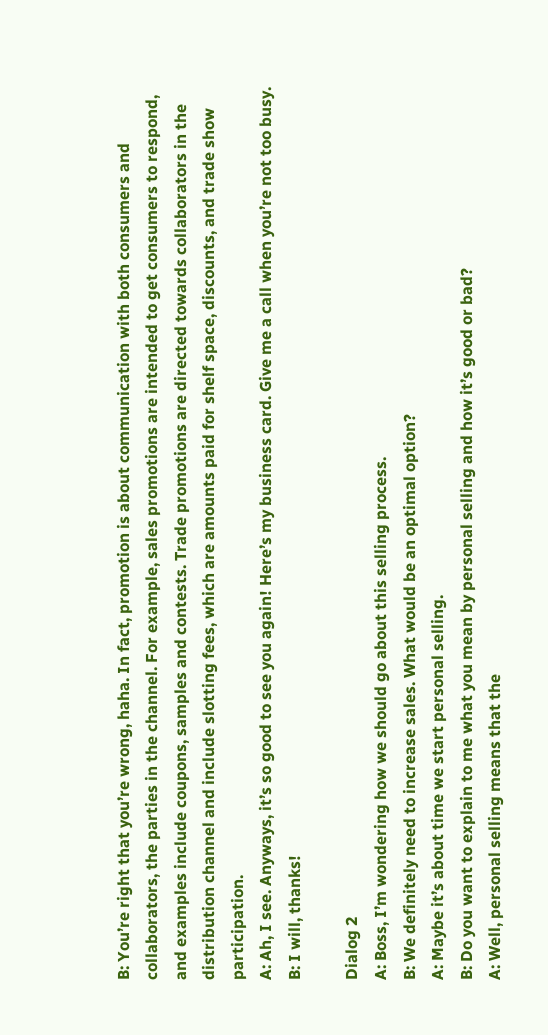B: You’re right that you’re wrong, haha. In fact, promotion is about communication with both consumers and collaborators, the parties in the channel. For example, sales promotions are intended to get consumers to respond, and examples include coupons, samples and contests. Trade promotions are directed towards collaborators in the distribution channel and include slotting fees, which are amounts paid for shelf space, discounts, and trade show participation.
A: Ah, I see. Anyways, it’s so good to see you again! Here’s my business card. Give me a call when you’re not too busy.
B: I will, thanks!

Dialog 2
A: Boss, I’m wondering how we should go about this selling process.
B: We definitely need to increase sales. What would be an optimal option?
A: Maybe it’s about time we start personal selling.
B: Do you want to explain to me what you mean by personal selling and how it’s good or bad?
A: Well, personal selling means that the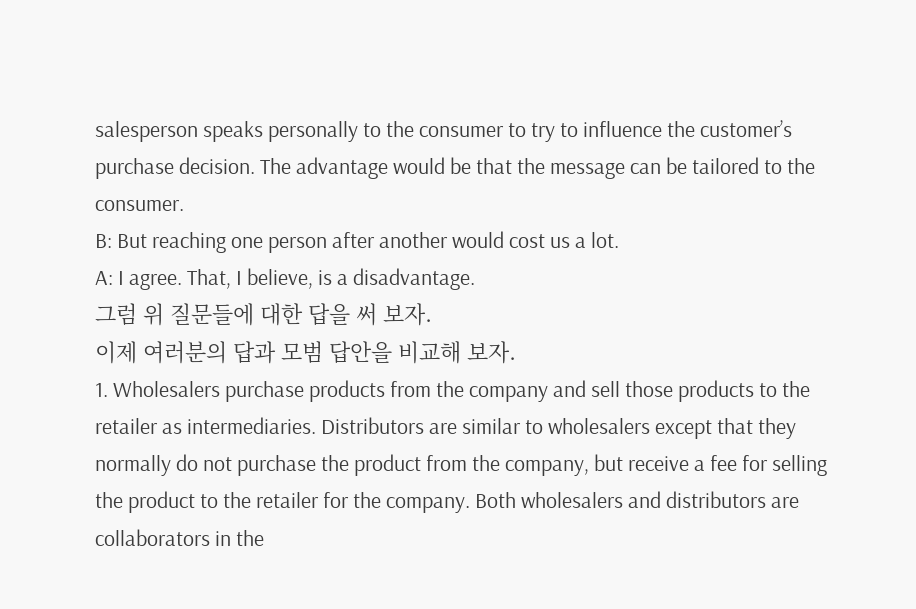salesperson speaks personally to the consumer to try to influence the customer’s purchase decision. The advantage would be that the message can be tailored to the consumer.
B: But reaching one person after another would cost us a lot.
A: I agree. That, I believe, is a disadvantage.
그럼 위 질문들에 대한 답을 써 보자.
이제 여러분의 답과 모범 답안을 비교해 보자.
1. Wholesalers purchase products from the company and sell those products to the retailer as intermediaries. Distributors are similar to wholesalers except that they normally do not purchase the product from the company, but receive a fee for selling the product to the retailer for the company. Both wholesalers and distributors are collaborators in the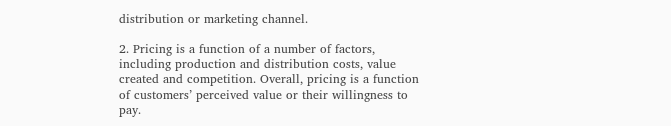distribution or marketing channel.

2. Pricing is a function of a number of factors, including production and distribution costs, value created and competition. Overall, pricing is a function of customers’ perceived value or their willingness to pay.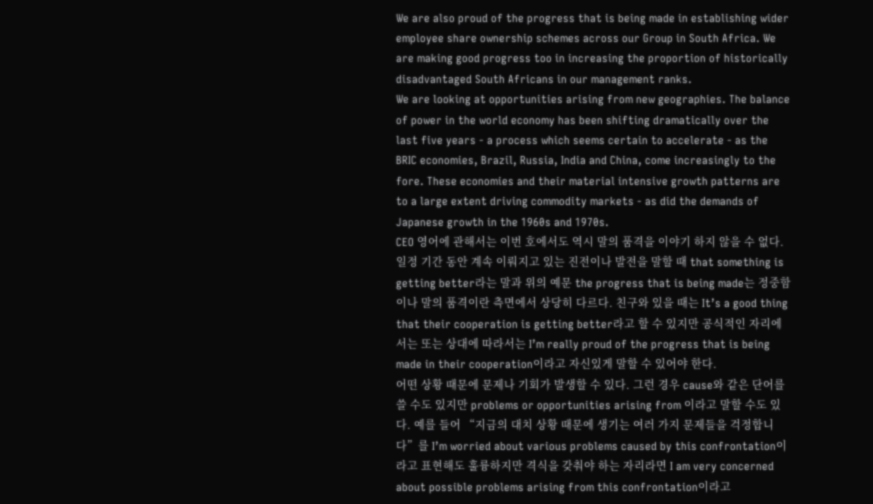We are also proud of the progress that is being made in establishing wider employee share ownership schemes across our Group in South Africa. We are making good progress too in increasing the proportion of historically disadvantaged South Africans in our management ranks.
We are looking at opportunities arising from new geographies. The balance of power in the world economy has been shifting dramatically over the last five years - a process which seems certain to accelerate - as the BRIC economies, Brazil, Russia, India and China, come increasingly to the fore. These economies and their material intensive growth patterns are to a large extent driving commodity markets - as did the demands of Japanese growth in the 1960s and 1970s.
CEO 영어에 관해서는 이번 호에서도 역시 말의 품격을 이야기 하지 않을 수 없다. 일정 기간 동안 계속 이뤄지고 있는 진전이나 발전을 말할 때 that something is getting better라는 말과 위의 예문 the progress that is being made는 정중함이나 말의 품격이란 측면에서 상당히 다르다. 친구와 있을 때는 It’s a good thing that their cooperation is getting better라고 할 수 있지만 공식적인 자리에서는 또는 상대에 따라서는 I’m really proud of the progress that is being made in their cooperation이라고 자신있게 말할 수 있어야 한다.
어떤 상황 때문에 문제나 기회가 발생할 수 있다. 그런 경우 cause와 같은 단어를 쓸 수도 있지만 problems or opportunities arising from 이라고 말할 수도 있다. 예를 들어 “지금의 대치 상황 때문에 생기는 여러 가지 문제들을 걱정합니다”를 I’m worried about various problems caused by this confrontation이라고 표현해도 훌륭하지만 격식을 갖춰야 하는 자리라면 I am very concerned about possible problems arising from this confrontation이라고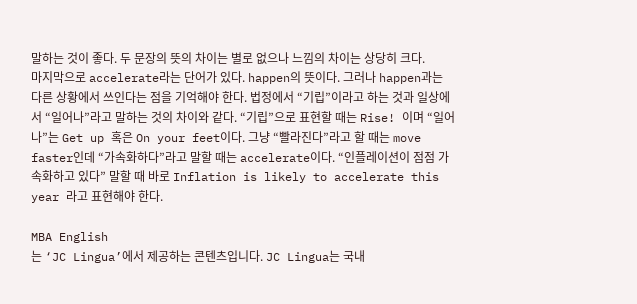말하는 것이 좋다. 두 문장의 뜻의 차이는 별로 없으나 느낌의 차이는 상당히 크다.
마지막으로 accelerate라는 단어가 있다. happen의 뜻이다. 그러나 happen과는 다른 상황에서 쓰인다는 점을 기억해야 한다. 법정에서 “기립”이라고 하는 것과 일상에서 “일어나”라고 말하는 것의 차이와 같다. “기립”으로 표현할 때는 Rise! 이며 “일어나”는 Get up 혹은 On your feet이다. 그냥 “빨라진다”라고 할 때는 move faster인데 “가속화하다”라고 말할 때는 accelerate이다. “인플레이션이 점점 가속화하고 있다” 말할 때 바로 Inflation is likely to accelerate this year 라고 표현해야 한다.

MBA English
는 ‘JC Lingua’에서 제공하는 콘텐츠입니다. JC Lingua는 국내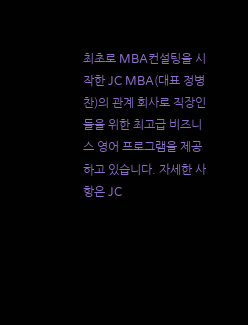최초로 MBA컨설팅을 시작한 JC MBA(대표 정병찬)의 관계 회사로 직장인들을 위한 최고급 비즈니스 영어 프로그램을 제공하고 있습니다. 자세한 사항은 JC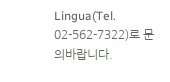Lingua(Tel. 02-562-7322)로 문의바랍니다.